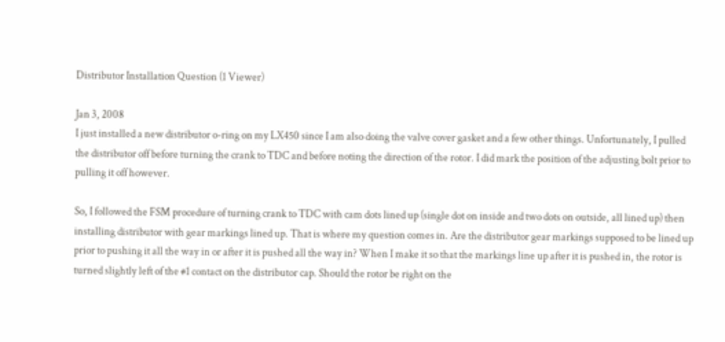Distributor Installation Question (1 Viewer)

Jan 3, 2008
I just installed a new distributor o-ring on my LX450 since I am also doing the valve cover gasket and a few other things. Unfortunately, I pulled the distributor off before turning the crank to TDC and before noting the direction of the rotor. I did mark the position of the adjusting bolt prior to pulling it off however.

So, I followed the FSM procedure of turning crank to TDC with cam dots lined up (single dot on inside and two dots on outside, all lined up) then installing distributor with gear markings lined up. That is where my question comes in. Are the distributor gear markings supposed to be lined up prior to pushing it all the way in or after it is pushed all the way in? When I make it so that the markings line up after it is pushed in, the rotor is turned slightly left of the #1 contact on the distributor cap. Should the rotor be right on the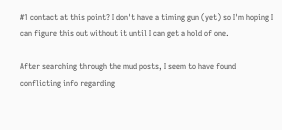#1 contact at this point? I don't have a timing gun (yet) so I'm hoping I can figure this out without it until I can get a hold of one.

After searching through the mud posts, I seem to have found conflicting info regarding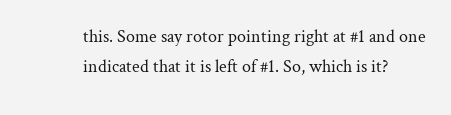this. Some say rotor pointing right at #1 and one indicated that it is left of #1. So, which is it?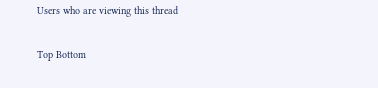Users who are viewing this thread

Top Bottom